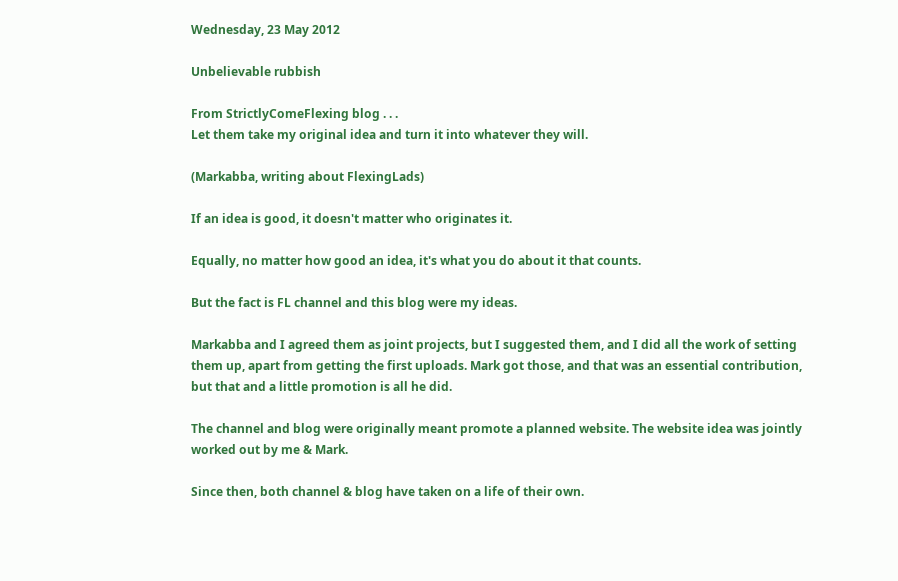Wednesday, 23 May 2012

Unbelievable rubbish

From StrictlyComeFlexing blog . . .
Let them take my original idea and turn it into whatever they will.

(Markabba, writing about FlexingLads)

If an idea is good, it doesn't matter who originates it.

Equally, no matter how good an idea, it's what you do about it that counts.

But the fact is FL channel and this blog were my ideas.

Markabba and I agreed them as joint projects, but I suggested them, and I did all the work of setting them up, apart from getting the first uploads. Mark got those, and that was an essential contribution, but that and a little promotion is all he did.

The channel and blog were originally meant promote a planned website. The website idea was jointly worked out by me & Mark.

Since then, both channel & blog have taken on a life of their own.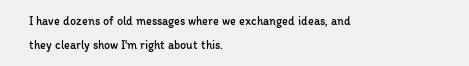I have dozens of old messages where we exchanged ideas, and they clearly show I'm right about this.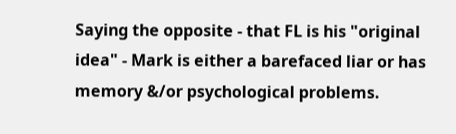Saying the opposite - that FL is his "original idea" - Mark is either a barefaced liar or has memory &/or psychological problems.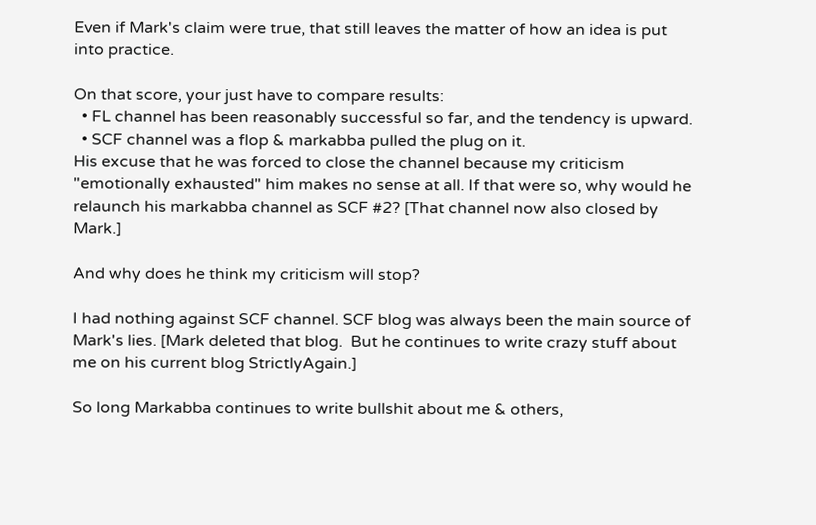Even if Mark's claim were true, that still leaves the matter of how an idea is put into practice.

On that score, your just have to compare results:
  • FL channel has been reasonably successful so far, and the tendency is upward.
  • SCF channel was a flop & markabba pulled the plug on it.
His excuse that he was forced to close the channel because my criticism "emotionally exhausted" him makes no sense at all. If that were so, why would he relaunch his markabba channel as SCF #2? [That channel now also closed by Mark.]

And why does he think my criticism will stop?

I had nothing against SCF channel. SCF blog was always been the main source of Mark's lies. [Mark deleted that blog.  But he continues to write crazy stuff about me on his current blog StrictlyAgain.]

So long Markabba continues to write bullshit about me & others,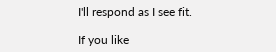I'll respond as I see fit.

If you like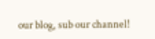our blog, sub our channel!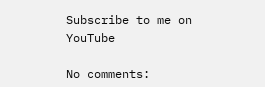Subscribe to me on YouTube

No comments: